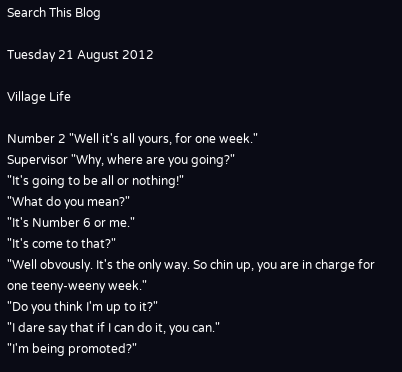Search This Blog

Tuesday 21 August 2012

Village Life

Number 2 "Well it's all yours, for one week."
Supervisor "Why, where are you going?"
"It's going to be all or nothing!"
"What do you mean?"
"It's Number 6 or me."
"It's come to that?"
"Well obvously. It's the only way. So chin up, you are in charge for one teeny-weeny week."
"Do you think I'm up to it?"
"I dare say that if I can do it, you can."
"I'm being promoted?"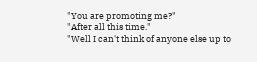"You are promoting me?"
"After all this time."
"Well I can't think of anyone else up to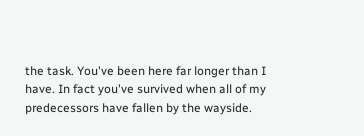the task. You've been here far longer than I have. In fact you've survived when all of my predecessors have fallen by the wayside.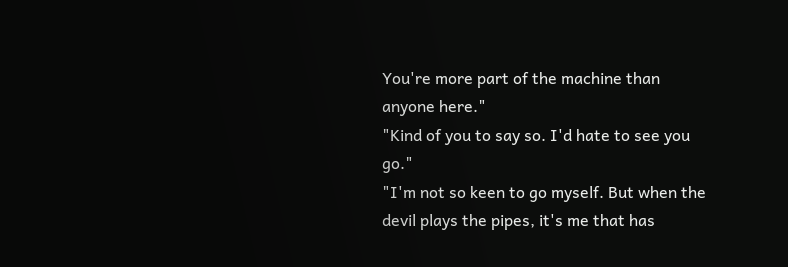You're more part of the machine than anyone here."
"Kind of you to say so. I'd hate to see you go."
"I'm not so keen to go myself. But when the devil plays the pipes, it's me that has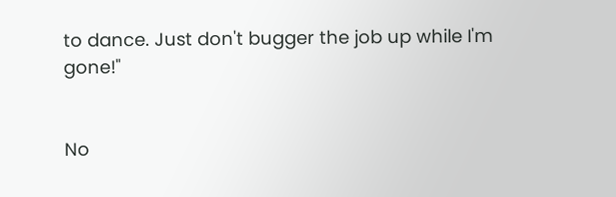to dance. Just don't bugger the job up while I'm gone!"


No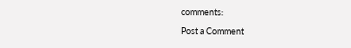comments:

Post a Comment